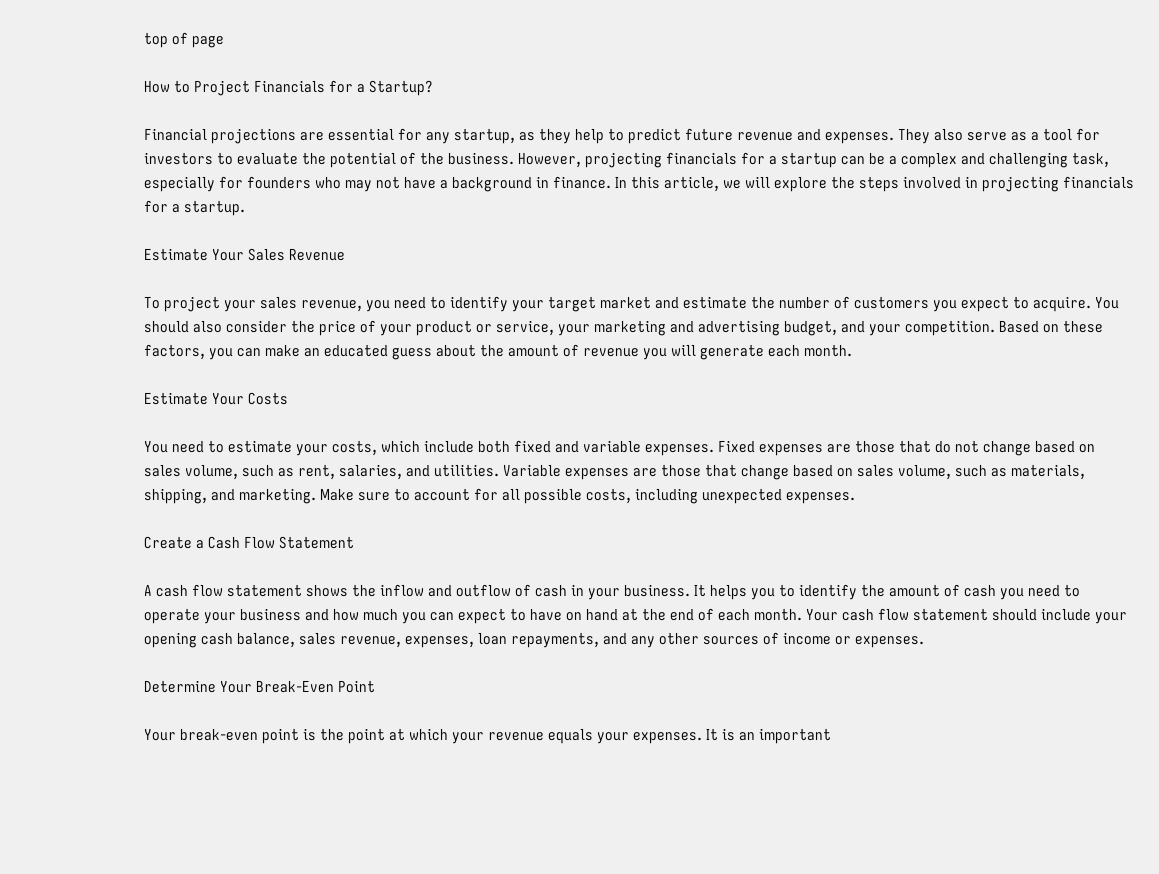top of page

How to Project Financials for a Startup?

Financial projections are essential for any startup, as they help to predict future revenue and expenses. They also serve as a tool for investors to evaluate the potential of the business. However, projecting financials for a startup can be a complex and challenging task, especially for founders who may not have a background in finance. In this article, we will explore the steps involved in projecting financials for a startup.

Estimate Your Sales Revenue

To project your sales revenue, you need to identify your target market and estimate the number of customers you expect to acquire. You should also consider the price of your product or service, your marketing and advertising budget, and your competition. Based on these factors, you can make an educated guess about the amount of revenue you will generate each month.

Estimate Your Costs

You need to estimate your costs, which include both fixed and variable expenses. Fixed expenses are those that do not change based on sales volume, such as rent, salaries, and utilities. Variable expenses are those that change based on sales volume, such as materials, shipping, and marketing. Make sure to account for all possible costs, including unexpected expenses.

Create a Cash Flow Statement

A cash flow statement shows the inflow and outflow of cash in your business. It helps you to identify the amount of cash you need to operate your business and how much you can expect to have on hand at the end of each month. Your cash flow statement should include your opening cash balance, sales revenue, expenses, loan repayments, and any other sources of income or expenses.

Determine Your Break-Even Point

Your break-even point is the point at which your revenue equals your expenses. It is an important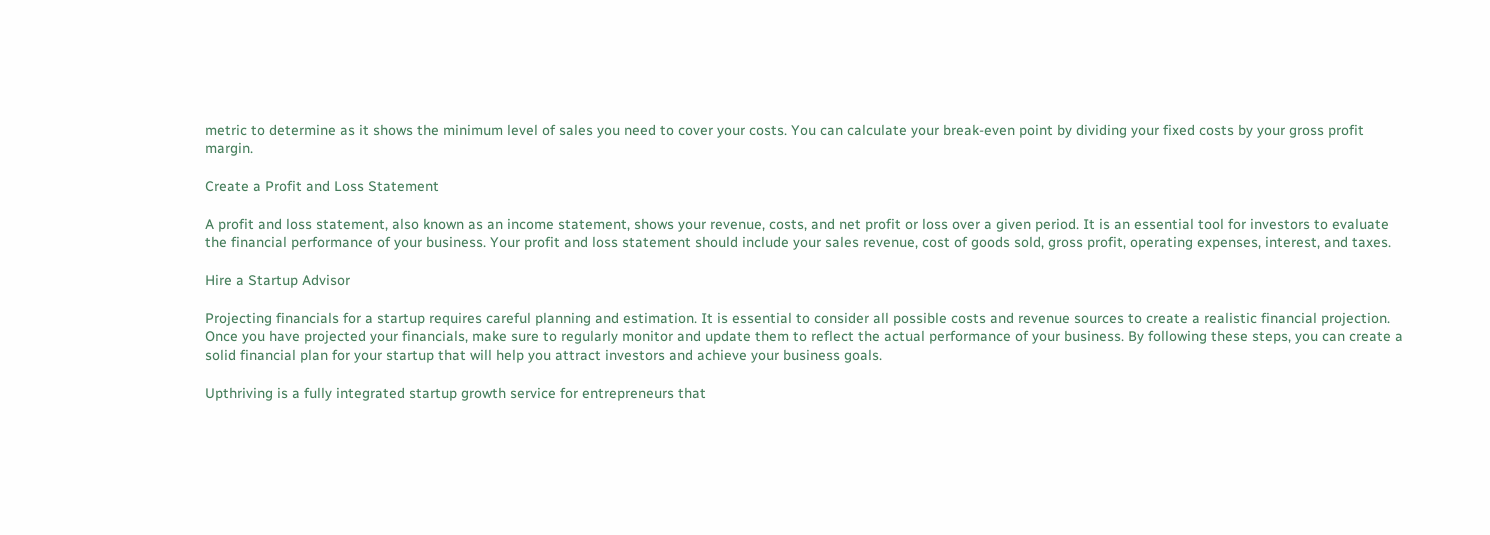metric to determine as it shows the minimum level of sales you need to cover your costs. You can calculate your break-even point by dividing your fixed costs by your gross profit margin.

Create a Profit and Loss Statement

A profit and loss statement, also known as an income statement, shows your revenue, costs, and net profit or loss over a given period. It is an essential tool for investors to evaluate the financial performance of your business. Your profit and loss statement should include your sales revenue, cost of goods sold, gross profit, operating expenses, interest, and taxes.

Hire a Startup Advisor

Projecting financials for a startup requires careful planning and estimation. It is essential to consider all possible costs and revenue sources to create a realistic financial projection. Once you have projected your financials, make sure to regularly monitor and update them to reflect the actual performance of your business. By following these steps, you can create a solid financial plan for your startup that will help you attract investors and achieve your business goals.

Upthriving is a fully integrated startup growth service for entrepreneurs that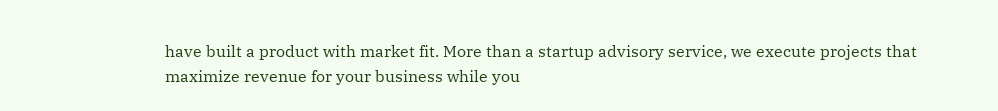have built a product with market fit. More than a startup advisory service, we execute projects that maximize revenue for your business while you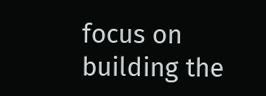focus on building the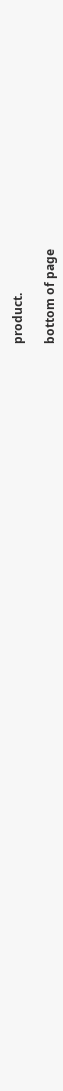product.

bottom of page